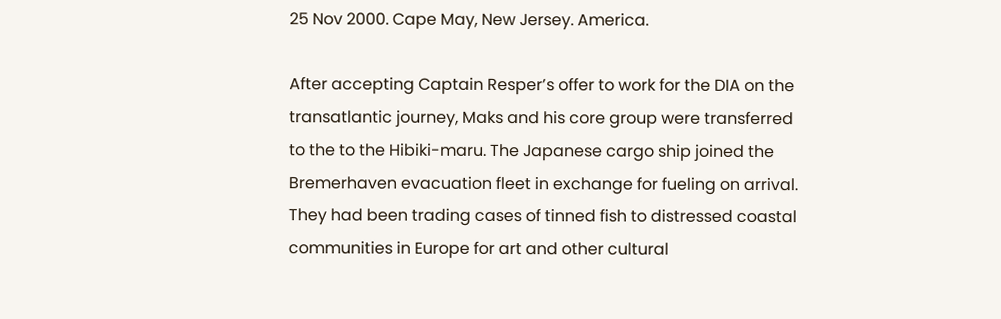25 Nov 2000. Cape May, New Jersey. America.

After accepting Captain Resper’s offer to work for the DIA on the transatlantic journey, Maks and his core group were transferred to the to the Hibiki-maru. The Japanese cargo ship joined the Bremerhaven evacuation fleet in exchange for fueling on arrival. They had been trading cases of tinned fish to distressed coastal communities in Europe for art and other cultural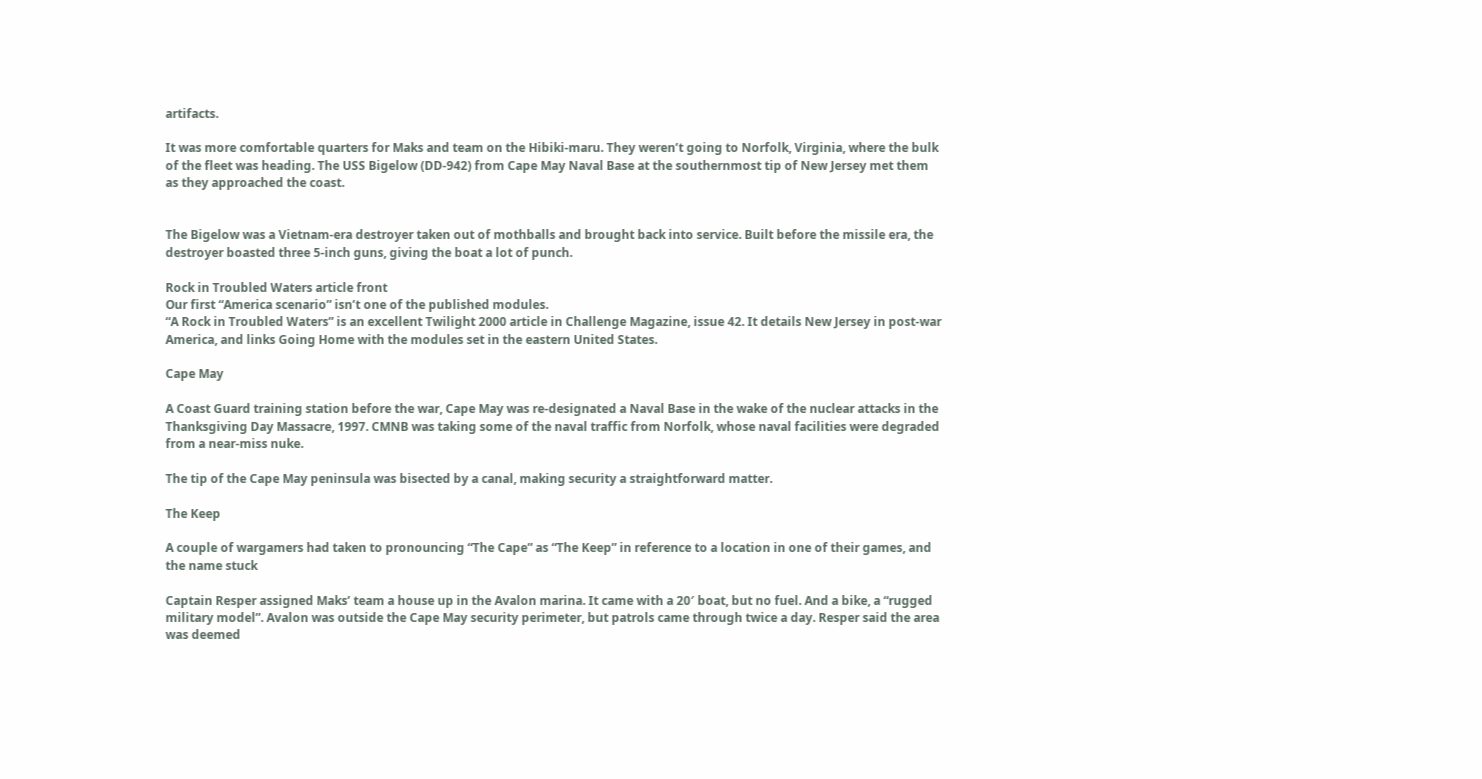artifacts.

It was more comfortable quarters for Maks and team on the Hibiki-maru. They weren’t going to Norfolk, Virginia, where the bulk of the fleet was heading. The USS Bigelow (DD-942) from Cape May Naval Base at the southernmost tip of New Jersey met them as they approached the coast.


The Bigelow was a Vietnam-era destroyer taken out of mothballs and brought back into service. Built before the missile era, the destroyer boasted three 5-inch guns, giving the boat a lot of punch.

Rock in Troubled Waters article front
Our first “America scenario” isn’t one of the published modules.
“A Rock in Troubled Waters” is an excellent Twilight 2000 article in Challenge Magazine, issue 42. It details New Jersey in post-war America, and links Going Home with the modules set in the eastern United States.

Cape May

A Coast Guard training station before the war, Cape May was re-designated a Naval Base in the wake of the nuclear attacks in the Thanksgiving Day Massacre, 1997. CMNB was taking some of the naval traffic from Norfolk, whose naval facilities were degraded from a near-miss nuke.

The tip of the Cape May peninsula was bisected by a canal, making security a straightforward matter.

The Keep

A couple of wargamers had taken to pronouncing “The Cape” as “The Keep” in reference to a location in one of their games, and the name stuck

Captain Resper assigned Maks’ team a house up in the Avalon marina. It came with a 20′ boat, but no fuel. And a bike, a “rugged military model”. Avalon was outside the Cape May security perimeter, but patrols came through twice a day. Resper said the area was deemed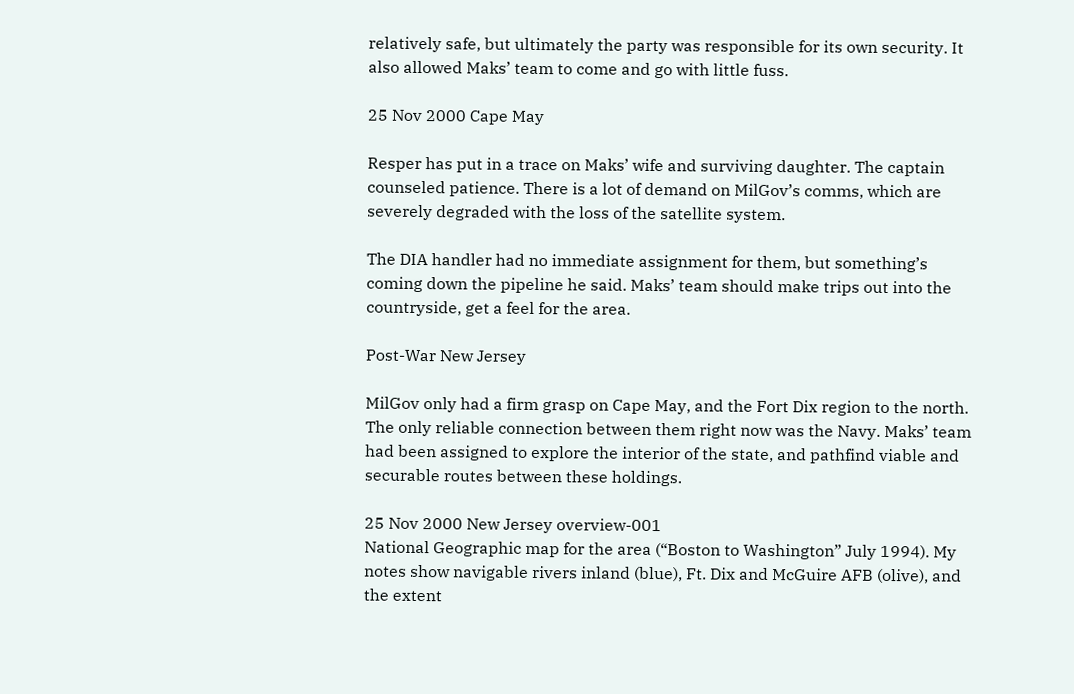relatively safe, but ultimately the party was responsible for its own security. It also allowed Maks’ team to come and go with little fuss.

25 Nov 2000 Cape May

Resper has put in a trace on Maks’ wife and surviving daughter. The captain counseled patience. There is a lot of demand on MilGov’s comms, which are severely degraded with the loss of the satellite system.

The DIA handler had no immediate assignment for them, but something’s coming down the pipeline he said. Maks’ team should make trips out into the countryside, get a feel for the area.

Post-War New Jersey

MilGov only had a firm grasp on Cape May, and the Fort Dix region to the north. The only reliable connection between them right now was the Navy. Maks’ team had been assigned to explore the interior of the state, and pathfind viable and securable routes between these holdings.

25 Nov 2000 New Jersey overview-001
National Geographic map for the area (“Boston to Washington” July 1994). My notes show navigable rivers inland (blue), Ft. Dix and McGuire AFB (olive), and the extent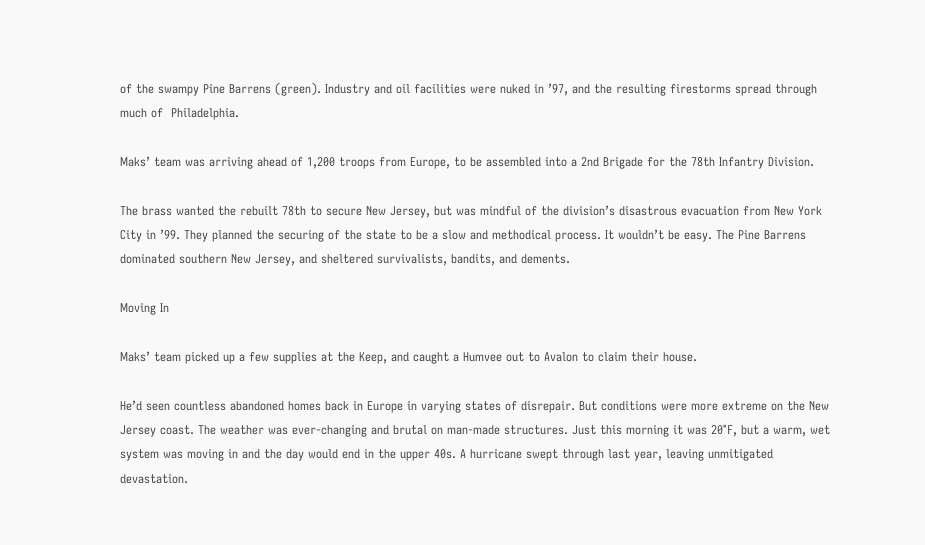of the swampy Pine Barrens (green). Industry and oil facilities were nuked in ’97, and the resulting firestorms spread through much of  Philadelphia.

Maks’ team was arriving ahead of 1,200 troops from Europe, to be assembled into a 2nd Brigade for the 78th Infantry Division.

The brass wanted the rebuilt 78th to secure New Jersey, but was mindful of the division’s disastrous evacuation from New York City in ’99. They planned the securing of the state to be a slow and methodical process. It wouldn’t be easy. The Pine Barrens dominated southern New Jersey, and sheltered survivalists, bandits, and dements.

Moving In

Maks’ team picked up a few supplies at the Keep, and caught a Humvee out to Avalon to claim their house.

He’d seen countless abandoned homes back in Europe in varying states of disrepair. But conditions were more extreme on the New Jersey coast. The weather was ever-changing and brutal on man-made structures. Just this morning it was 20°F, but a warm, wet system was moving in and the day would end in the upper 40s. A hurricane swept through last year, leaving unmitigated devastation.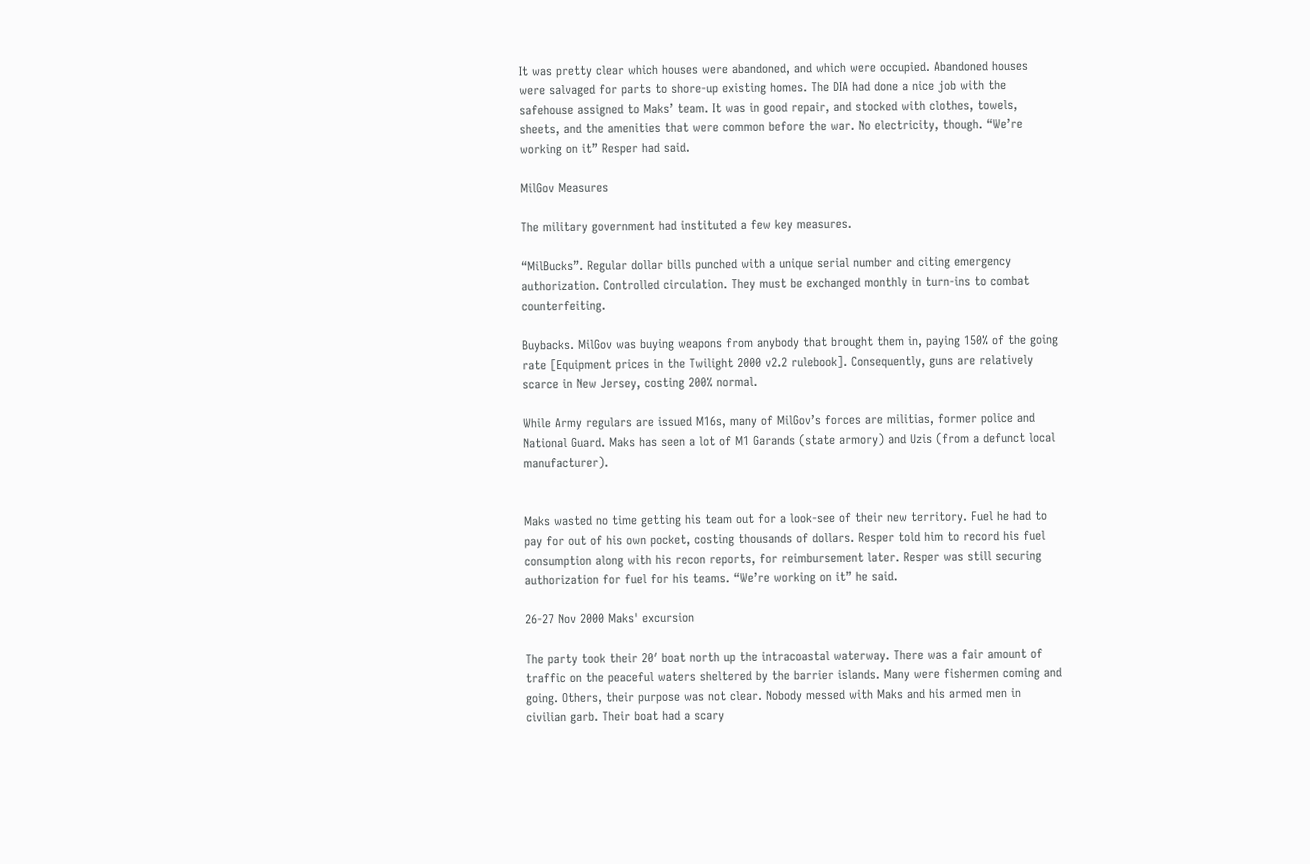It was pretty clear which houses were abandoned, and which were occupied. Abandoned houses were salvaged for parts to shore-up existing homes. The DIA had done a nice job with the safehouse assigned to Maks’ team. It was in good repair, and stocked with clothes, towels, sheets, and the amenities that were common before the war. No electricity, though. “We’re working on it” Resper had said.

MilGov Measures

The military government had instituted a few key measures.

“MilBucks”. Regular dollar bills punched with a unique serial number and citing emergency authorization. Controlled circulation. They must be exchanged monthly in turn-ins to combat counterfeiting.

Buybacks. MilGov was buying weapons from anybody that brought them in, paying 150% of the going rate [Equipment prices in the Twilight 2000 v2.2 rulebook]. Consequently, guns are relatively scarce in New Jersey, costing 200% normal.

While Army regulars are issued M16s, many of MilGov’s forces are militias, former police and National Guard. Maks has seen a lot of M1 Garands (state armory) and Uzis (from a defunct local manufacturer).


Maks wasted no time getting his team out for a look-see of their new territory. Fuel he had to pay for out of his own pocket, costing thousands of dollars. Resper told him to record his fuel consumption along with his recon reports, for reimbursement later. Resper was still securing authorization for fuel for his teams. “We’re working on it” he said.

26-27 Nov 2000 Maks' excursion

The party took their 20′ boat north up the intracoastal waterway. There was a fair amount of traffic on the peaceful waters sheltered by the barrier islands. Many were fishermen coming and going. Others, their purpose was not clear. Nobody messed with Maks and his armed men in civilian garb. Their boat had a scary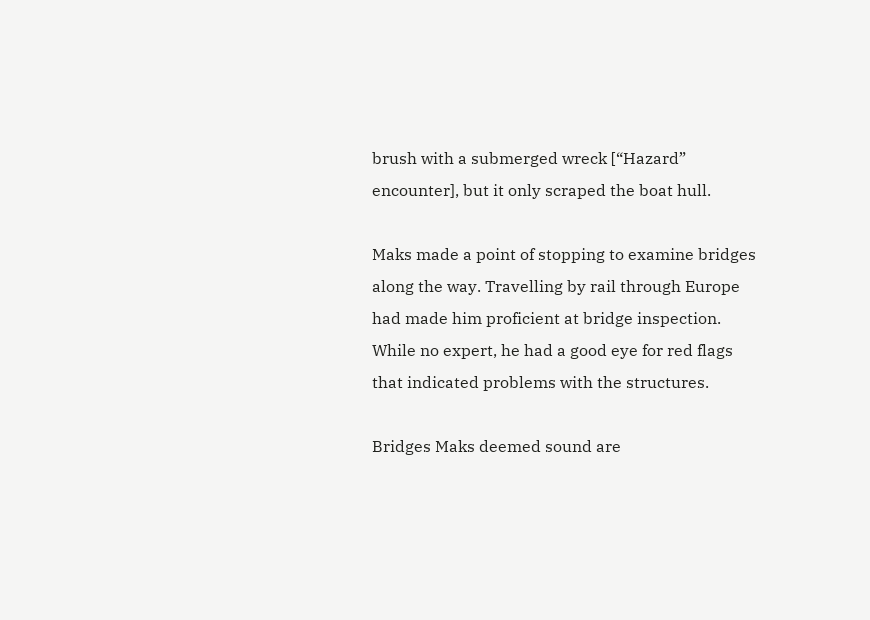brush with a submerged wreck [“Hazard” encounter], but it only scraped the boat hull.

Maks made a point of stopping to examine bridges along the way. Travelling by rail through Europe had made him proficient at bridge inspection. While no expert, he had a good eye for red flags that indicated problems with the structures.

Bridges Maks deemed sound are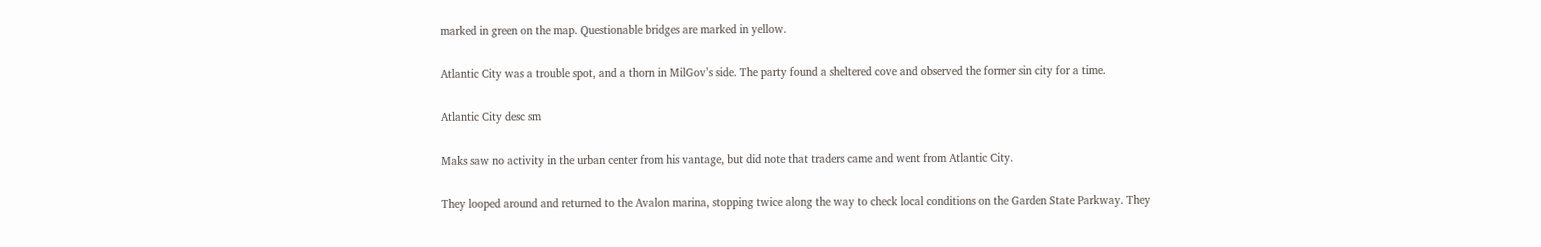marked in green on the map. Questionable bridges are marked in yellow.

Atlantic City was a trouble spot, and a thorn in MilGov’s side. The party found a sheltered cove and observed the former sin city for a time.

Atlantic City desc sm

Maks saw no activity in the urban center from his vantage, but did note that traders came and went from Atlantic City.

They looped around and returned to the Avalon marina, stopping twice along the way to check local conditions on the Garden State Parkway. They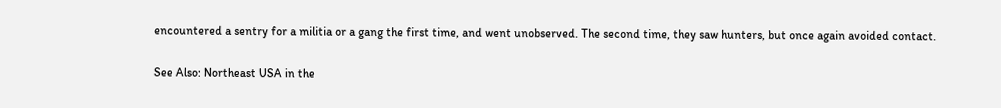encountered a sentry for a militia or a gang the first time, and went unobserved. The second time, they saw hunters, but once again avoided contact.

See Also: Northeast USA in the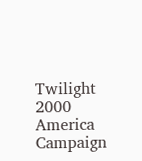Twilight 2000 America Campaign